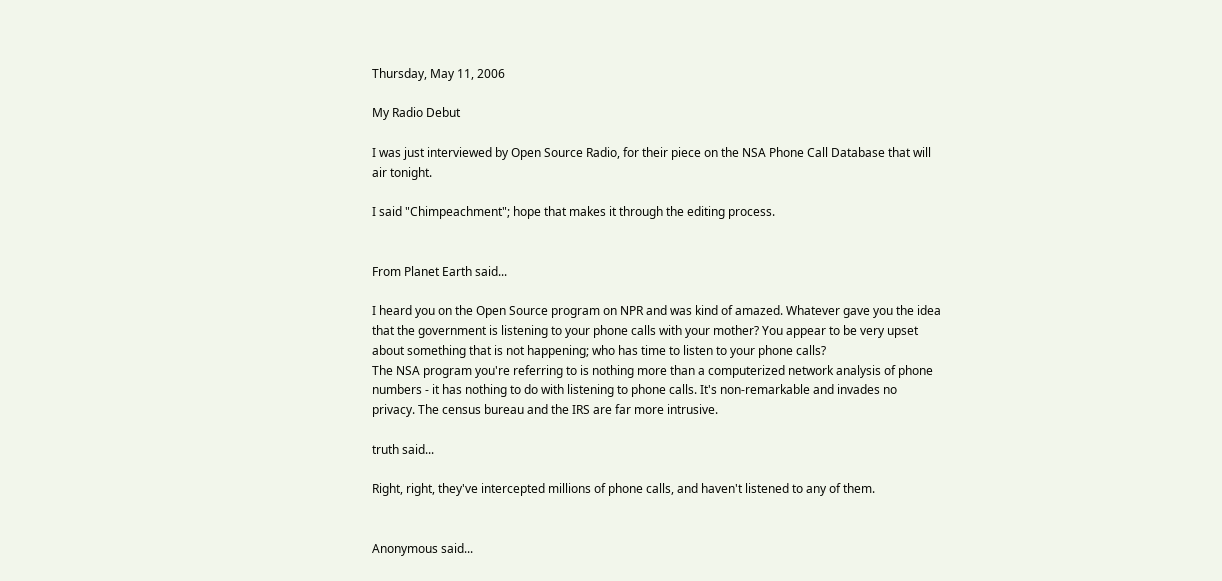Thursday, May 11, 2006

My Radio Debut

I was just interviewed by Open Source Radio, for their piece on the NSA Phone Call Database that will air tonight.

I said "Chimpeachment"; hope that makes it through the editing process.


From Planet Earth said...

I heard you on the Open Source program on NPR and was kind of amazed. Whatever gave you the idea that the government is listening to your phone calls with your mother? You appear to be very upset about something that is not happening; who has time to listen to your phone calls?
The NSA program you're referring to is nothing more than a computerized network analysis of phone numbers - it has nothing to do with listening to phone calls. It's non-remarkable and invades no privacy. The census bureau and the IRS are far more intrusive.

truth said...

Right, right, they've intercepted millions of phone calls, and haven't listened to any of them.


Anonymous said...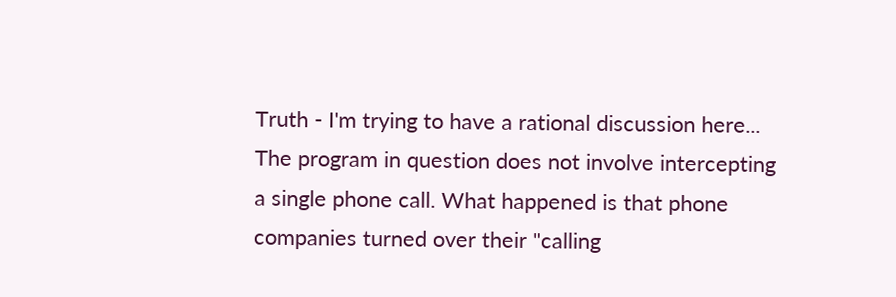Truth - I'm trying to have a rational discussion here... The program in question does not involve intercepting a single phone call. What happened is that phone companies turned over their "calling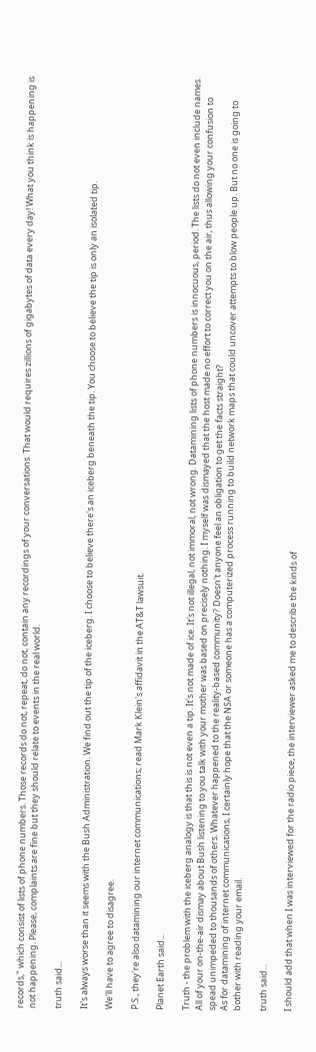records," which consist of lists of phone numbers. Those records do not, repeat, do not, contain any recordings of your conversations. That would requires zillions of gigabytes of data every day! What you think is happening is not happening. Please, complaints are fine but they should relate to events in the real world.

truth said...

It's always worse than it seems with the Bush Administration. We find out the tip of the iceberg. I choose to believe there's an iceberg beneath the tip. You choose to believe the tip is only an isolated tip.

We'll have to agree to disagree.

P.S., they're also datamining our internet communications; read Mark Klein's affidavit in the AT&T lawsuit.

Planet Earth said...

Truth - the problem with the iceberg analogy is that this is not even a tip. It's not made of ice. It's not illegal, not immoral, not wrong. Datamining lists of phone numbers is innocuous, period. The lists do not even include names. All of your on-the-air dismay about Bush listening to you talk with your mother was based on precisely nothing. I myself was dismayed that the host made no effort to correct you on the air, thus allowing your confusion to spead unimpeded to thousands of others. Whatever happened to the reality-based community? Doesn't anyone feel an obligation to get the facts straight?
As for datamining of internet communications, I certainly hope that the NSA or someone has a computerized process running to build network maps that could uncover attempts to blow people up. But no one is going to bother with reading your email.

truth said...

I should add that when I was interviewed for the radio piece, the interviewer asked me to describe the kinds of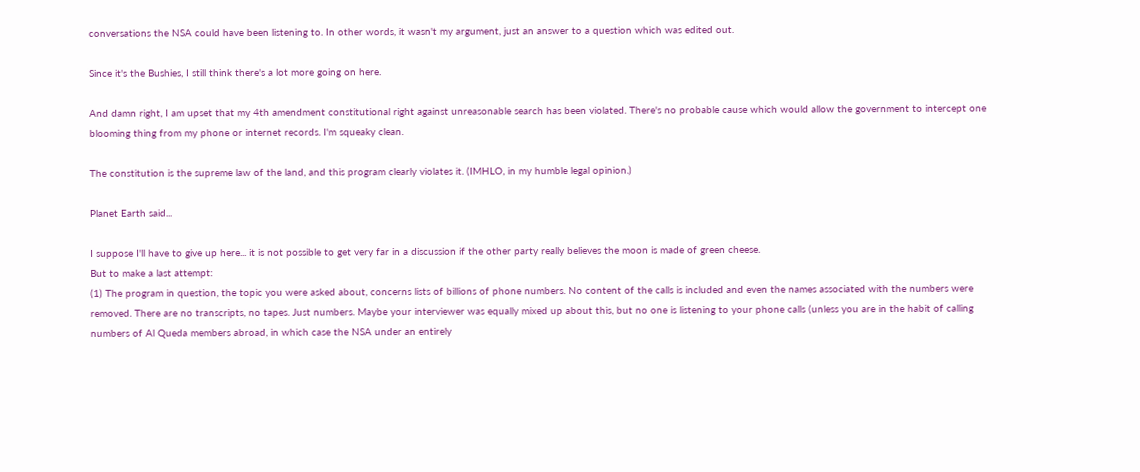conversations the NSA could have been listening to. In other words, it wasn't my argument, just an answer to a question which was edited out.

Since it's the Bushies, I still think there's a lot more going on here.

And damn right, I am upset that my 4th amendment constitutional right against unreasonable search has been violated. There's no probable cause which would allow the government to intercept one blooming thing from my phone or internet records. I'm squeaky clean.

The constitution is the supreme law of the land, and this program clearly violates it. (IMHLO, in my humble legal opinion.)

Planet Earth said...

I suppose I'll have to give up here... it is not possible to get very far in a discussion if the other party really believes the moon is made of green cheese.
But to make a last attempt:
(1) The program in question, the topic you were asked about, concerns lists of billions of phone numbers. No content of the calls is included and even the names associated with the numbers were removed. There are no transcripts, no tapes. Just numbers. Maybe your interviewer was equally mixed up about this, but no one is listening to your phone calls (unless you are in the habit of calling numbers of Al Queda members abroad, in which case the NSA under an entirely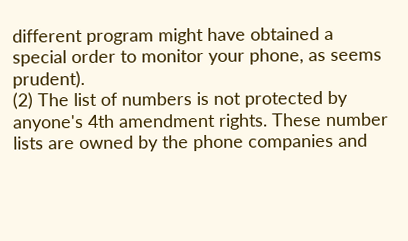different program might have obtained a special order to monitor your phone, as seems prudent).
(2) The list of numbers is not protected by anyone's 4th amendment rights. These number lists are owned by the phone companies and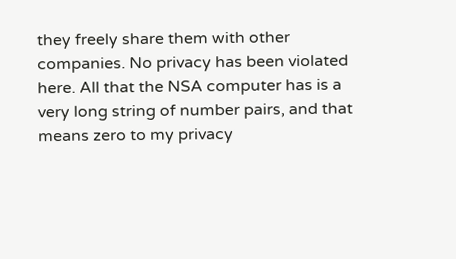they freely share them with other companies. No privacy has been violated here. All that the NSA computer has is a very long string of number pairs, and that means zero to my privacy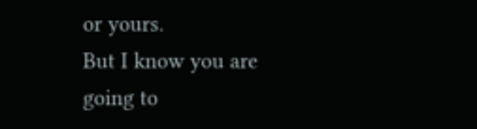or yours.
But I know you are going to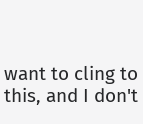want to cling to this, and I don't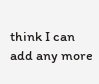think I can add any more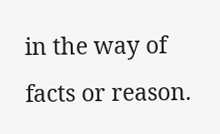in the way of facts or reason.